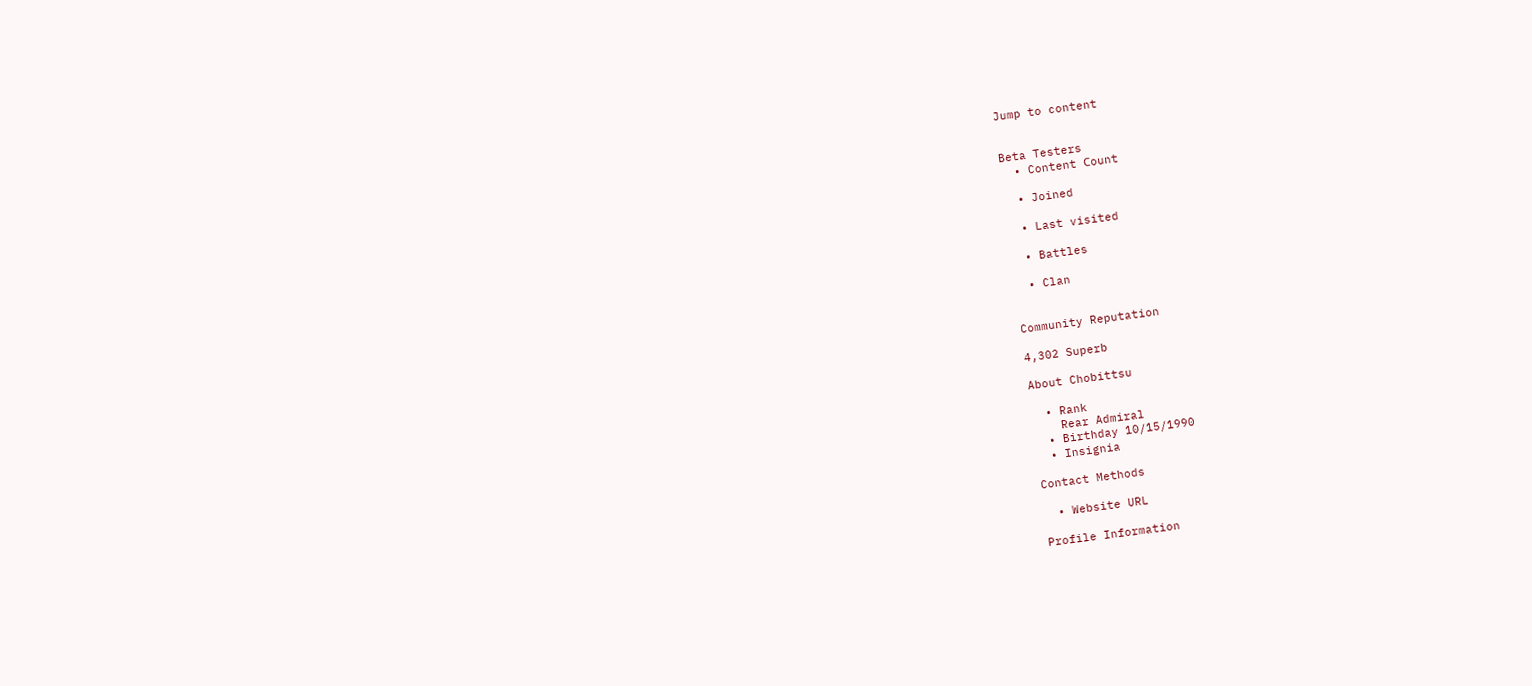Jump to content


Beta Testers
  • Content Сount

  • Joined

  • Last visited

  • Battles

  • Clan


Community Reputation

4,302 Superb

About Chobittsu

  • Rank
    Rear Admiral
  • Birthday 10/15/1990
  • Insignia

Contact Methods

  • Website URL

Profile Information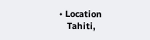• Location
    Tahiti,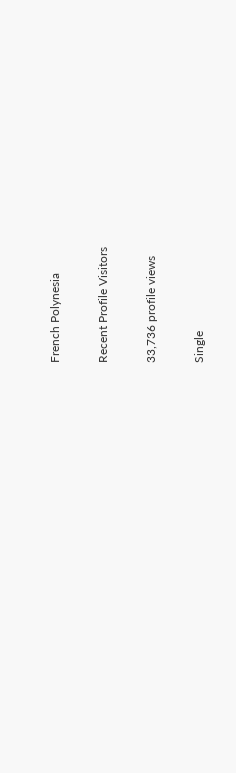French Polynesia

Recent Profile Visitors

33,736 profile views

Single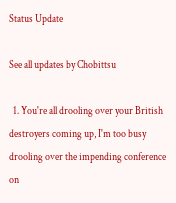Status Update

See all updates by Chobittsu

  1. You're all drooling over your British destroyers coming up, I'm too busy drooling over the impending conference on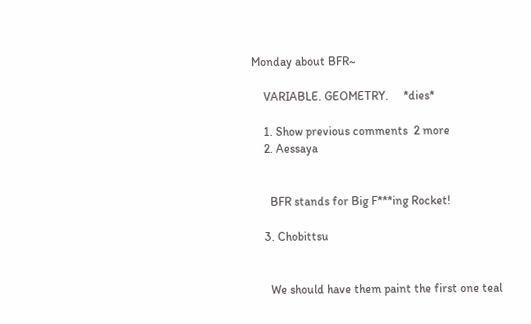Monday about BFR~

    VARIABLE. GEOMETRY.     *dies*

    1. Show previous comments  2 more
    2. Aessaya


      BFR stands for Big F***ing Rocket!

    3. Chobittsu


      We should have them paint the first one teal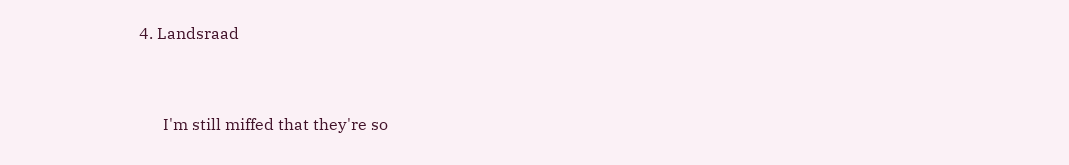4. Landsraad


      I'm still miffed that they're so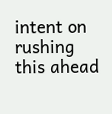intent on rushing this ahead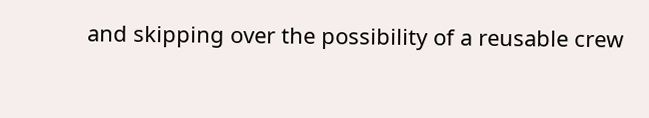and skipping over the possibility of a reusable crew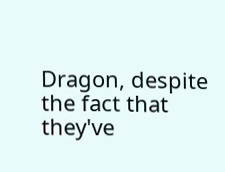Dragon, despite the fact that they've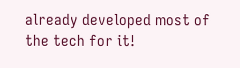already developed most of the tech for it!